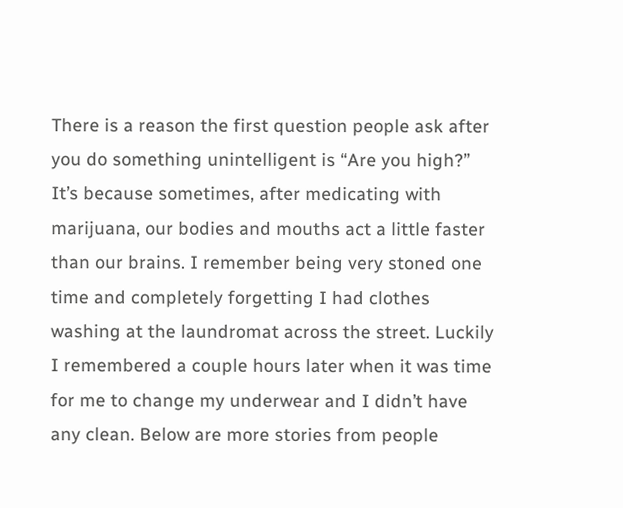There is a reason the first question people ask after you do something unintelligent is “Are you high?” It’s because sometimes, after medicating with marijuana, our bodies and mouths act a little faster than our brains. I remember being very stoned one time and completely forgetting I had clothes washing at the laundromat across the street. Luckily I remembered a couple hours later when it was time for me to change my underwear and I didn’t have any clean. Below are more stories from people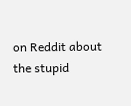on Reddit about the stupid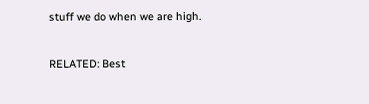stuff we do when we are high.

RELATED: Best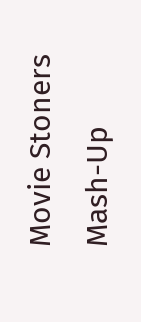Movie Stoners Mash-Up